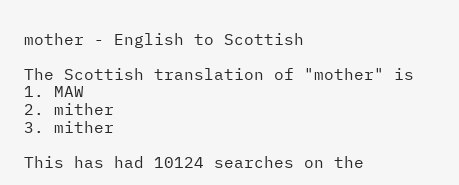mother - English to Scottish

The Scottish translation of "mother" is
1. MAW
2. mither
3. mither

This has had 10124 searches on the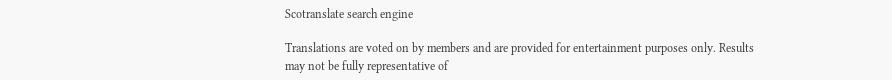Scotranslate search engine

Translations are voted on by members and are provided for entertainment purposes only. Results may not be fully representative of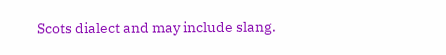Scots dialect and may include slang.